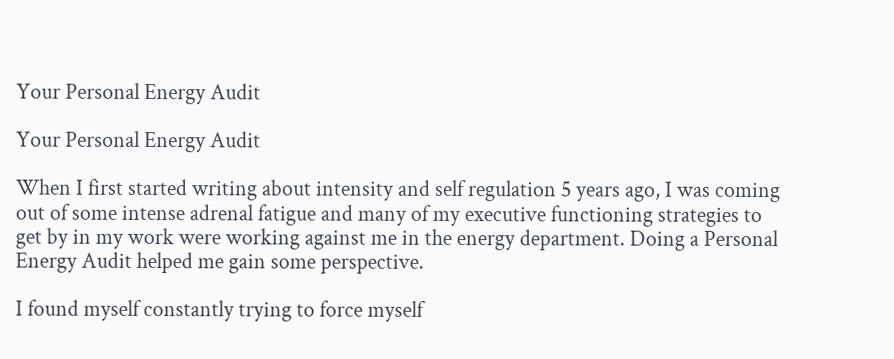Your Personal Energy Audit

Your Personal Energy Audit

When I first started writing about intensity and self regulation 5 years ago, I was coming out of some intense adrenal fatigue and many of my executive functioning strategies to get by in my work were working against me in the energy department. Doing a Personal Energy Audit helped me gain some perspective.

I found myself constantly trying to force myself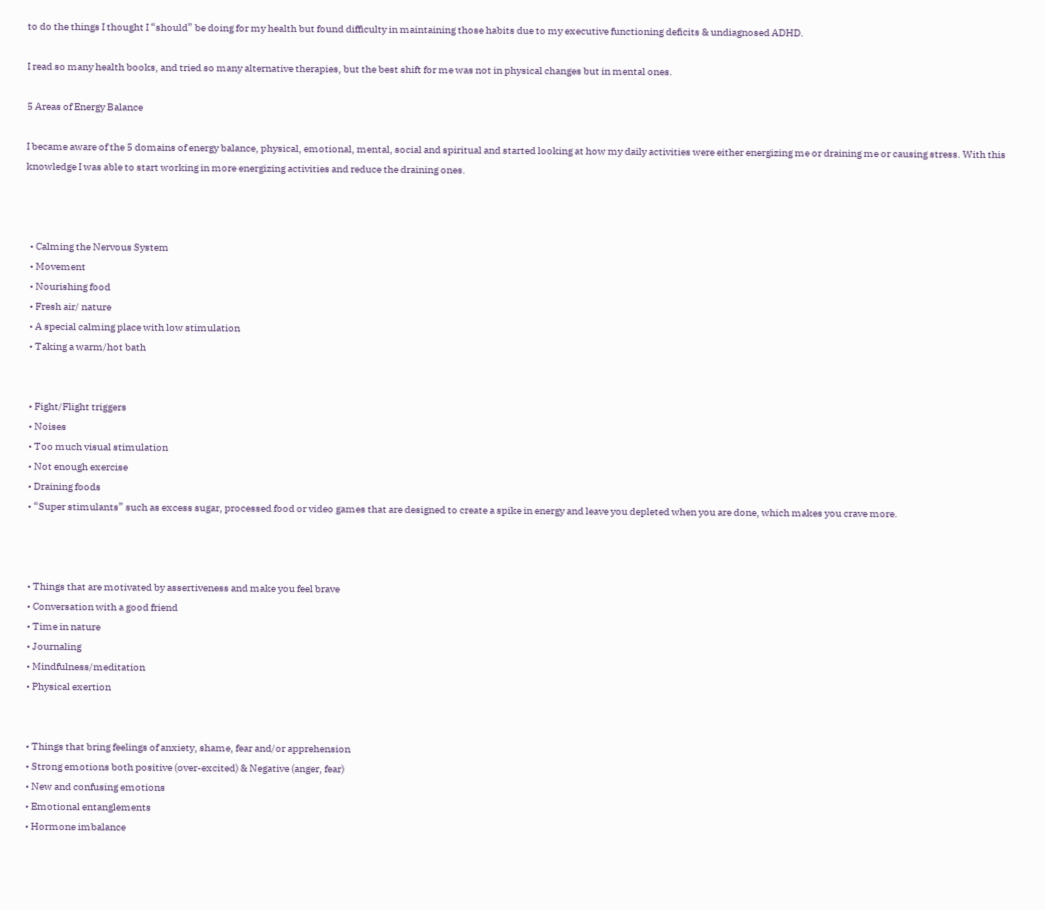to do the things I thought I “should” be doing for my health but found difficulty in maintaining those habits due to my executive functioning deficits & undiagnosed ADHD.

I read so many health books, and tried so many alternative therapies, but the best shift for me was not in physical changes but in mental ones.

5 Areas of Energy Balance

I became aware of the 5 domains of energy balance, physical, emotional, mental, social and spiritual and started looking at how my daily activities were either energizing me or draining me or causing stress. With this knowledge I was able to start working in more energizing activities and reduce the draining ones.



  • Calming the Nervous System
  • Movement
  • Nourishing food
  • Fresh air/ nature
  • A special calming place with low stimulation
  • Taking a warm/hot bath


  • Fight/Flight triggers
  • Noises
  • Too much visual stimulation
  • Not enough exercise
  • Draining foods
  • “Super stimulants” such as excess sugar, processed food or video games that are designed to create a spike in energy and leave you depleted when you are done, which makes you crave more.



  • Things that are motivated by assertiveness and make you feel brave
  • Conversation with a good friend
  • Time in nature
  • Journaling
  • Mindfulness/meditation
  • Physical exertion


  • Things that bring feelings of anxiety, shame, fear and/or apprehension
  • Strong emotions both positive (over-excited) & Negative (anger, fear)
  • New and confusing emotions
  • Emotional entanglements
  • Hormone imbalance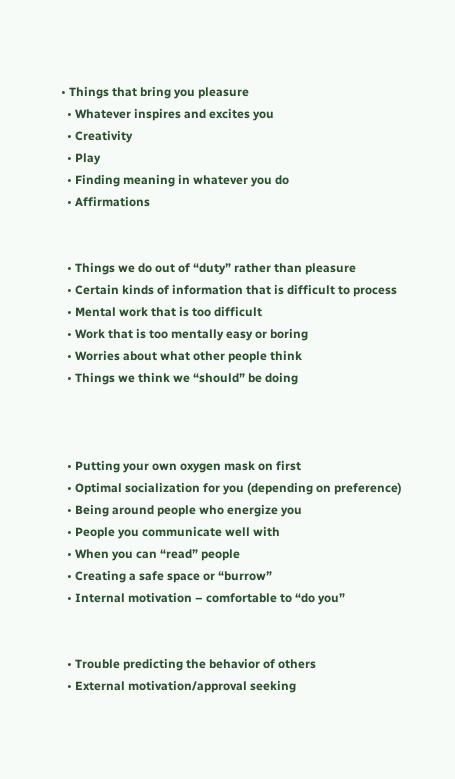• Things that bring you pleasure
  • Whatever inspires and excites you
  • Creativity
  • Play
  • Finding meaning in whatever you do
  • Affirmations


  • Things we do out of “duty” rather than pleasure
  • Certain kinds of information that is difficult to process
  • Mental work that is too difficult
  • Work that is too mentally easy or boring
  • Worries about what other people think
  • Things we think we “should” be doing



  • Putting your own oxygen mask on first
  • Optimal socialization for you (depending on preference)
  • Being around people who energize you
  • People you communicate well with
  • When you can “read” people
  • Creating a safe space or “burrow”
  • Internal motivation – comfortable to “do you”


  • Trouble predicting the behavior of others
  • External motivation/approval seeking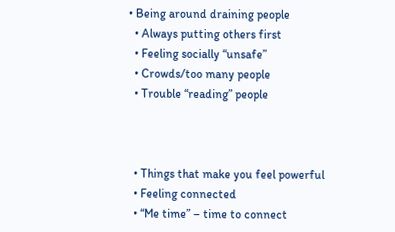• Being around draining people
  • Always putting others first
  • Feeling socially “unsafe”
  • Crowds/too many people
  • Trouble “reading” people



  • Things that make you feel powerful
  • Feeling connected
  • “Me time” – time to connect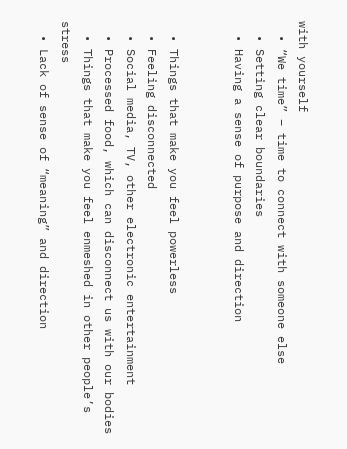with yourself
  • “We time” – time to connect with someone else
  • Setting clear boundaries
  • Having a sense of purpose and direction


  • Things that make you feel powerless
  • Feeling disconnected
  • Social media, TV, other electronic entertainment
  • Processed food, which can disconnect us with our bodies
  • Things that make you feel enmeshed in other people’s stress
  • Lack of sense of “meaning” and direction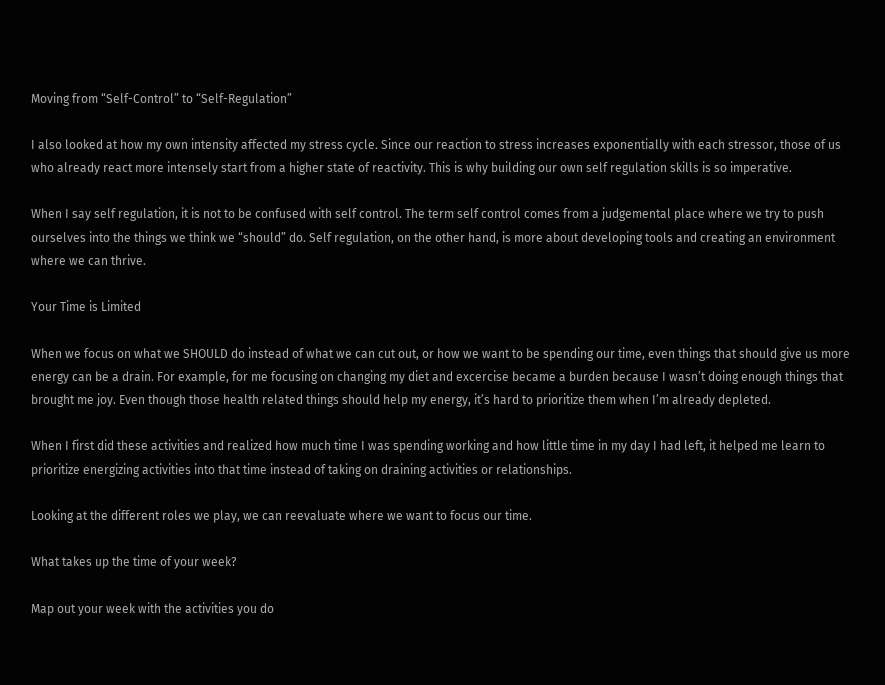Moving from “Self-Control” to “Self-Regulation”

I also looked at how my own intensity affected my stress cycle. Since our reaction to stress increases exponentially with each stressor, those of us who already react more intensely start from a higher state of reactivity. This is why building our own self regulation skills is so imperative.

When I say self regulation, it is not to be confused with self control. The term self control comes from a judgemental place where we try to push ourselves into the things we think we “should” do. Self regulation, on the other hand, is more about developing tools and creating an environment where we can thrive.

Your Time is Limited

When we focus on what we SHOULD do instead of what we can cut out, or how we want to be spending our time, even things that should give us more energy can be a drain. For example, for me focusing on changing my diet and excercise became a burden because I wasn’t doing enough things that brought me joy. Even though those health related things should help my energy, it’s hard to prioritize them when I’m already depleted.

When I first did these activities and realized how much time I was spending working and how little time in my day I had left, it helped me learn to prioritize energizing activities into that time instead of taking on draining activities or relationships.

Looking at the different roles we play, we can reevaluate where we want to focus our time.

What takes up the time of your week?

Map out your week with the activities you do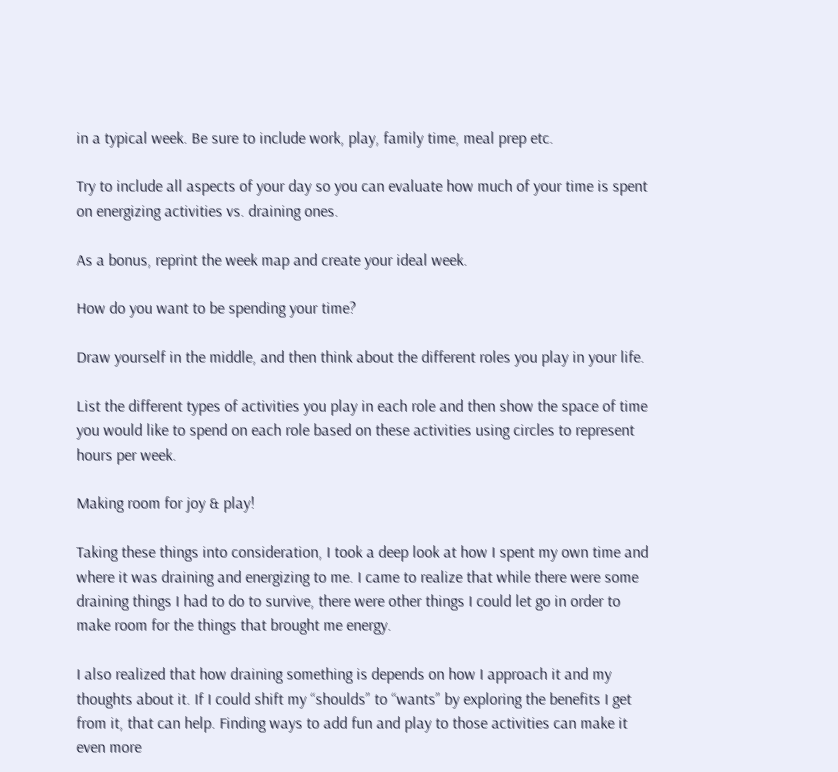in a typical week. Be sure to include work, play, family time, meal prep etc.

Try to include all aspects of your day so you can evaluate how much of your time is spent on energizing activities vs. draining ones.

As a bonus, reprint the week map and create your ideal week.

How do you want to be spending your time?

Draw yourself in the middle, and then think about the different roles you play in your life.

List the different types of activities you play in each role and then show the space of time you would like to spend on each role based on these activities using circles to represent hours per week.

Making room for joy & play!

Taking these things into consideration, I took a deep look at how I spent my own time and where it was draining and energizing to me. I came to realize that while there were some draining things I had to do to survive, there were other things I could let go in order to make room for the things that brought me energy.

I also realized that how draining something is depends on how I approach it and my thoughts about it. If I could shift my “shoulds” to “wants” by exploring the benefits I get from it, that can help. Finding ways to add fun and play to those activities can make it even more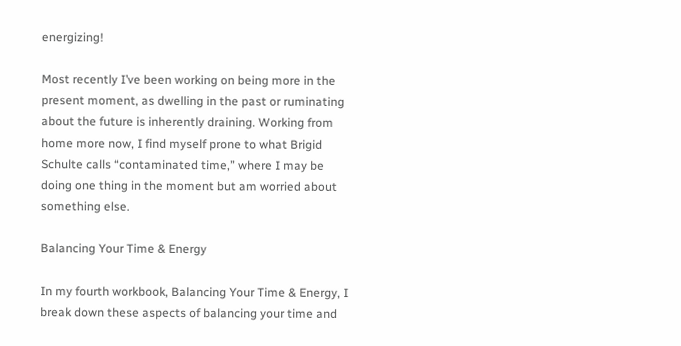energizing!

Most recently I’ve been working on being more in the present moment, as dwelling in the past or ruminating about the future is inherently draining. Working from home more now, I find myself prone to what Brigid Schulte calls “contaminated time,” where I may be doing one thing in the moment but am worried about something else.

Balancing Your Time & Energy

In my fourth workbook, Balancing Your Time & Energy, I break down these aspects of balancing your time and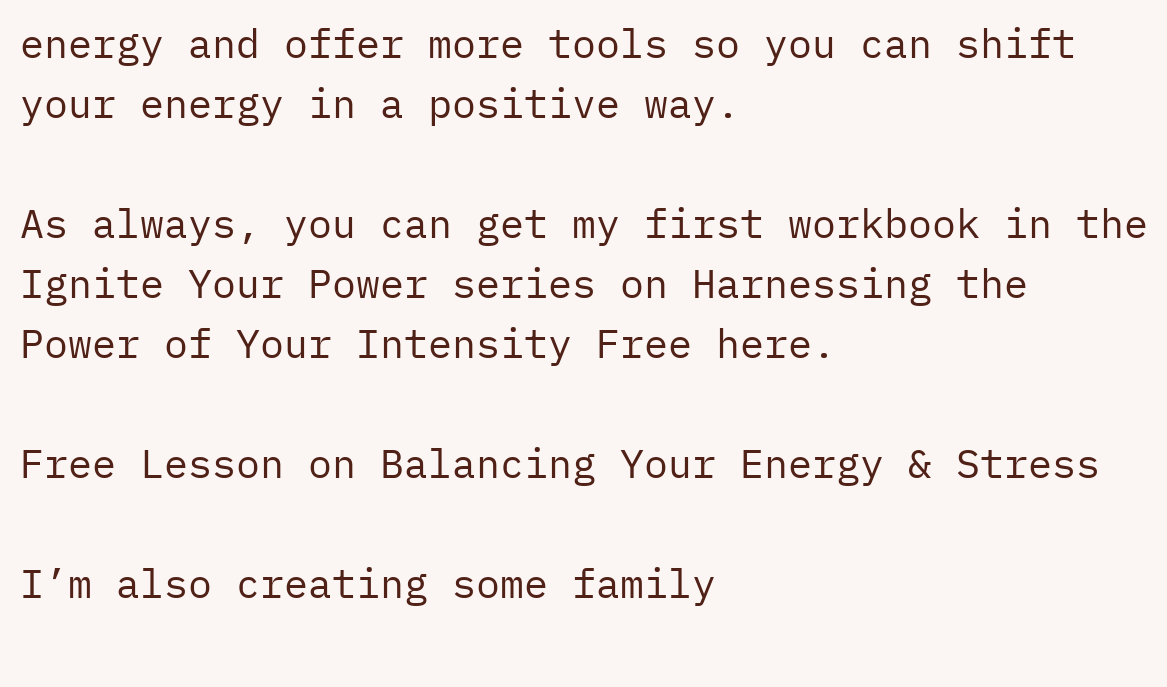energy and offer more tools so you can shift your energy in a positive way.

As always, you can get my first workbook in the Ignite Your Power series on Harnessing the Power of Your Intensity Free here.

Free Lesson on Balancing Your Energy & Stress

I’m also creating some family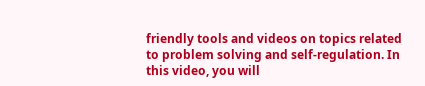friendly tools and videos on topics related to problem solving and self-regulation. In this video, you will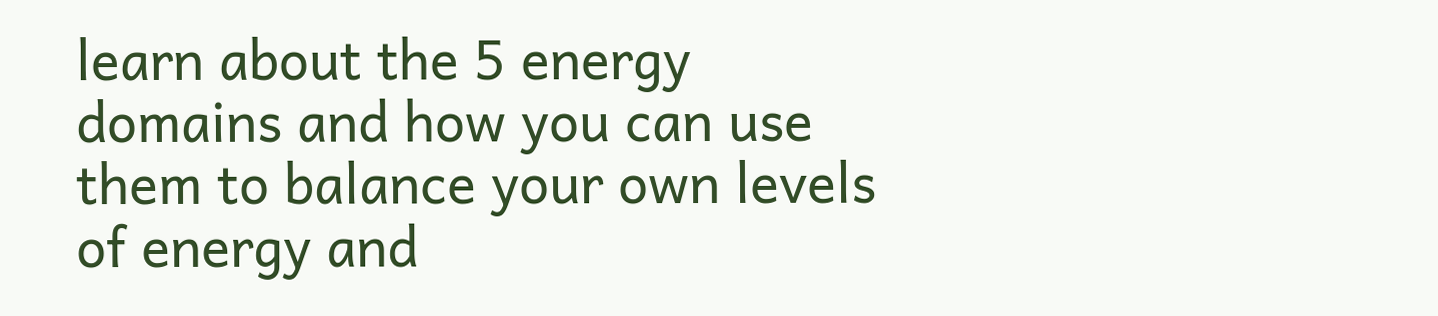learn about the 5 energy domains and how you can use them to balance your own levels of energy and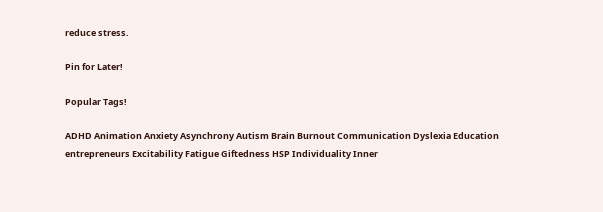reduce stress.

Pin for Later!

Popular Tags!

ADHD Animation Anxiety Asynchrony Autism Brain Burnout Communication Dyslexia Education entrepreneurs Excitability Fatigue Giftedness HSP Individuality Inner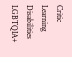Critic Learning Disabilities LGBTQIA+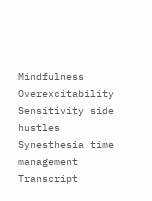Mindfulness Overexcitability Sensitivity side hustles Synesthesia time management Transcript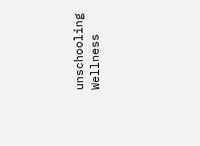unschooling Wellness